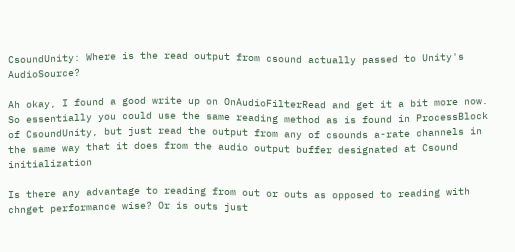CsoundUnity: Where is the read output from csound actually passed to Unity's AudioSource?

Ah okay, I found a good write up on OnAudioFilterRead and get it a bit more now. So essentially you could use the same reading method as is found in ProcessBlock of CsoundUnity, but just read the output from any of csounds a-rate channels in the same way that it does from the audio output buffer designated at Csound initialization

Is there any advantage to reading from out or outs as opposed to reading with chnget performance wise? Or is outs just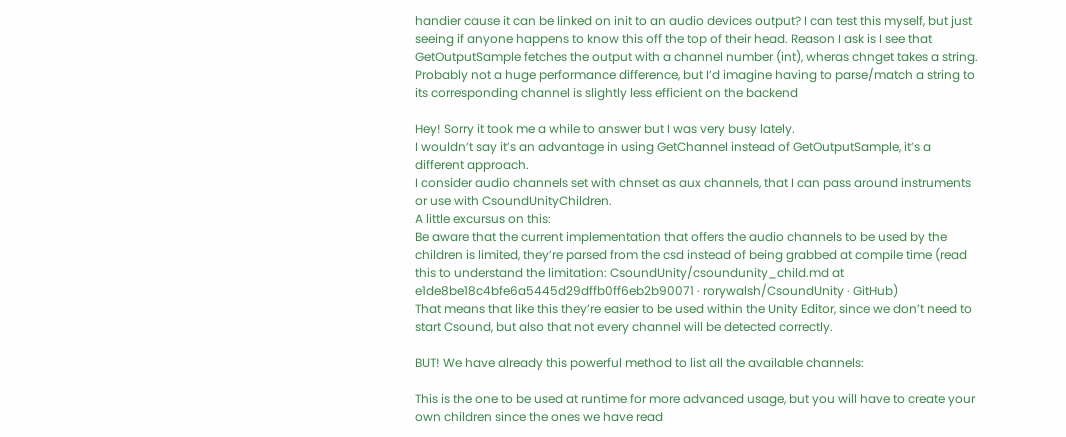handier cause it can be linked on init to an audio devices output? I can test this myself, but just seeing if anyone happens to know this off the top of their head. Reason I ask is I see that GetOutputSample fetches the output with a channel number (int), wheras chnget takes a string. Probably not a huge performance difference, but I’d imagine having to parse/match a string to its corresponding channel is slightly less efficient on the backend

Hey! Sorry it took me a while to answer but I was very busy lately.
I wouldn’t say it’s an advantage in using GetChannel instead of GetOutputSample, it’s a different approach.
I consider audio channels set with chnset as aux channels, that I can pass around instruments or use with CsoundUnityChildren.
A little excursus on this:
Be aware that the current implementation that offers the audio channels to be used by the children is limited, they’re parsed from the csd instead of being grabbed at compile time (read this to understand the limitation: CsoundUnity/csoundunity_child.md at e1de8be18c4bfe6a5445d29dffb0ff6eb2b90071 · rorywalsh/CsoundUnity · GitHub)
That means that like this they’re easier to be used within the Unity Editor, since we don’t need to start Csound, but also that not every channel will be detected correctly.

BUT! We have already this powerful method to list all the available channels:

This is the one to be used at runtime for more advanced usage, but you will have to create your own children since the ones we have read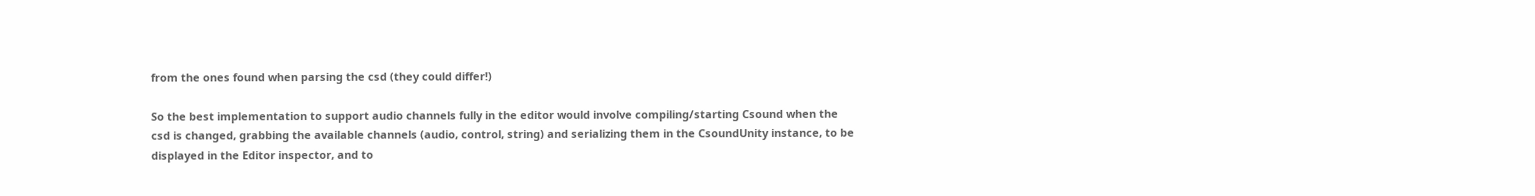from the ones found when parsing the csd (they could differ!)

So the best implementation to support audio channels fully in the editor would involve compiling/starting Csound when the csd is changed, grabbing the available channels (audio, control, string) and serializing them in the CsoundUnity instance, to be displayed in the Editor inspector, and to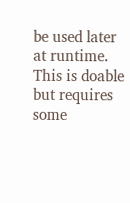be used later at runtime. This is doable but requires some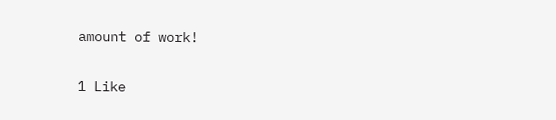amount of work!

1 Like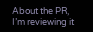About the PR, I’m reviewing it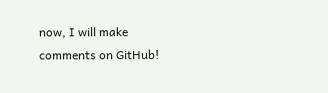now, I will make comments on GitHub!